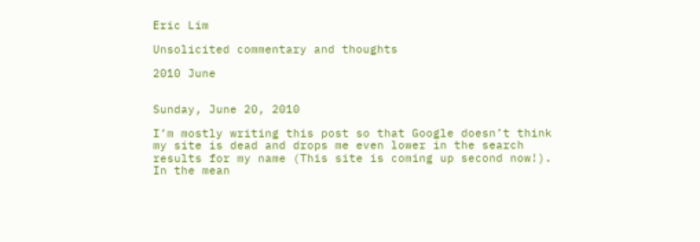Eric Lim

Unsolicited commentary and thoughts

2010 June


Sunday, June 20, 2010

I’m mostly writing this post so that Google doesn’t think my site is dead and drops me even lower in the search results for my name (This site is coming up second now!). In the mean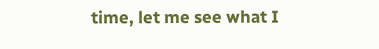time, let me see what I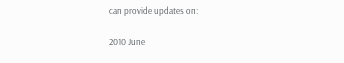can provide updates on:

2010 June